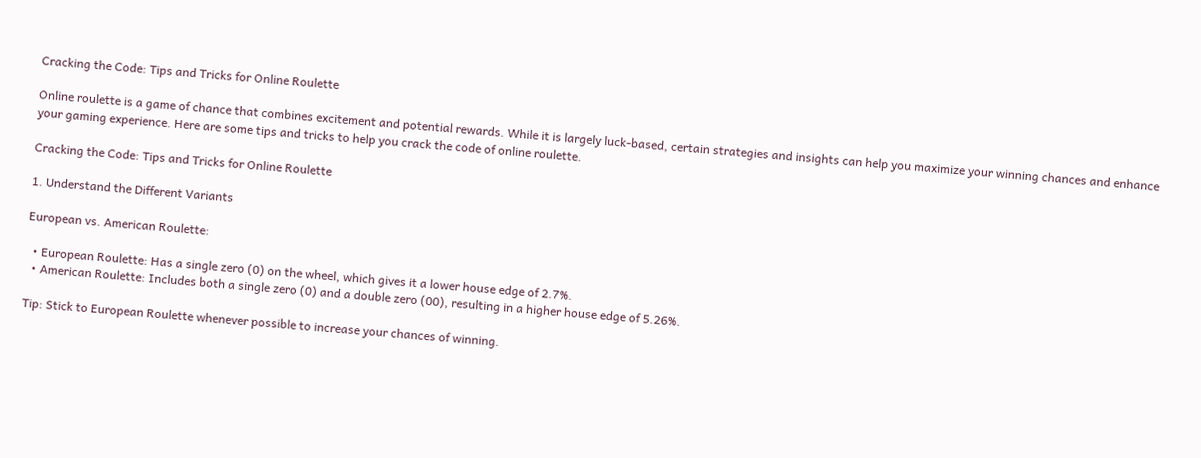Cracking the Code: Tips and Tricks for Online Roulette

Online roulette is a game of chance that combines excitement and potential rewards. While it is largely luck-based, certain strategies and insights can help you maximize your winning chances and enhance your gaming experience. Here are some tips and tricks to help you crack the code of online roulette.

Cracking the Code: Tips and Tricks for Online Roulette

1. Understand the Different Variants

European vs. American Roulette:

  • European Roulette: Has a single zero (0) on the wheel, which gives it a lower house edge of 2.7%.
  • American Roulette: Includes both a single zero (0) and a double zero (00), resulting in a higher house edge of 5.26%.

Tip: Stick to European Roulette whenever possible to increase your chances of winning.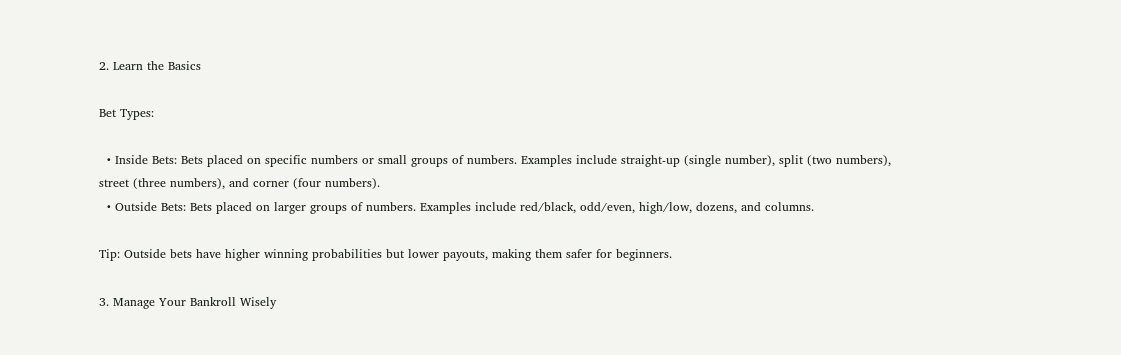2. Learn the Basics

Bet Types:

  • Inside Bets: Bets placed on specific numbers or small groups of numbers. Examples include straight-up (single number), split (two numbers), street (three numbers), and corner (four numbers).
  • Outside Bets: Bets placed on larger groups of numbers. Examples include red/black, odd/even, high/low, dozens, and columns.

Tip: Outside bets have higher winning probabilities but lower payouts, making them safer for beginners.

3. Manage Your Bankroll Wisely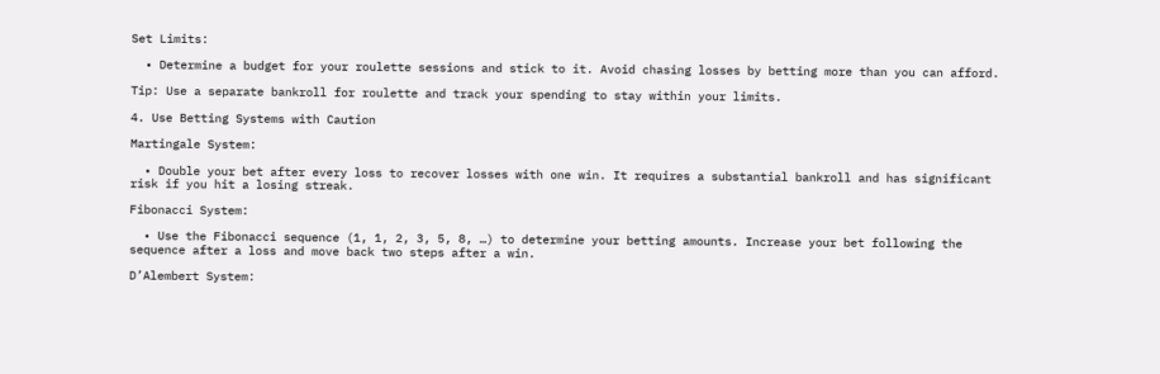Set Limits:

  • Determine a budget for your roulette sessions and stick to it. Avoid chasing losses by betting more than you can afford.

Tip: Use a separate bankroll for roulette and track your spending to stay within your limits.

4. Use Betting Systems with Caution

Martingale System:

  • Double your bet after every loss to recover losses with one win. It requires a substantial bankroll and has significant risk if you hit a losing streak.

Fibonacci System:

  • Use the Fibonacci sequence (1, 1, 2, 3, 5, 8, …) to determine your betting amounts. Increase your bet following the sequence after a loss and move back two steps after a win.

D’Alembert System: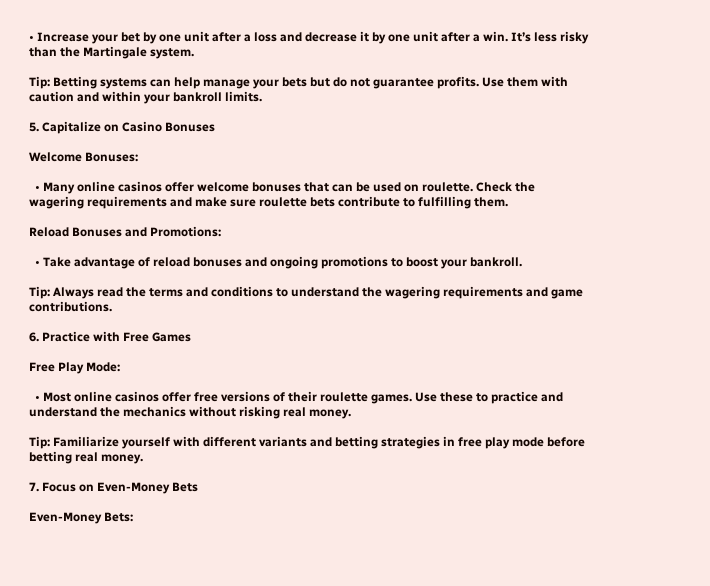• Increase your bet by one unit after a loss and decrease it by one unit after a win. It’s less risky than the Martingale system.

Tip: Betting systems can help manage your bets but do not guarantee profits. Use them with caution and within your bankroll limits.

5. Capitalize on Casino Bonuses

Welcome Bonuses:

  • Many online casinos offer welcome bonuses that can be used on roulette. Check the wagering requirements and make sure roulette bets contribute to fulfilling them.

Reload Bonuses and Promotions:

  • Take advantage of reload bonuses and ongoing promotions to boost your bankroll.

Tip: Always read the terms and conditions to understand the wagering requirements and game contributions.

6. Practice with Free Games

Free Play Mode:

  • Most online casinos offer free versions of their roulette games. Use these to practice and understand the mechanics without risking real money.

Tip: Familiarize yourself with different variants and betting strategies in free play mode before betting real money.

7. Focus on Even-Money Bets

Even-Money Bets: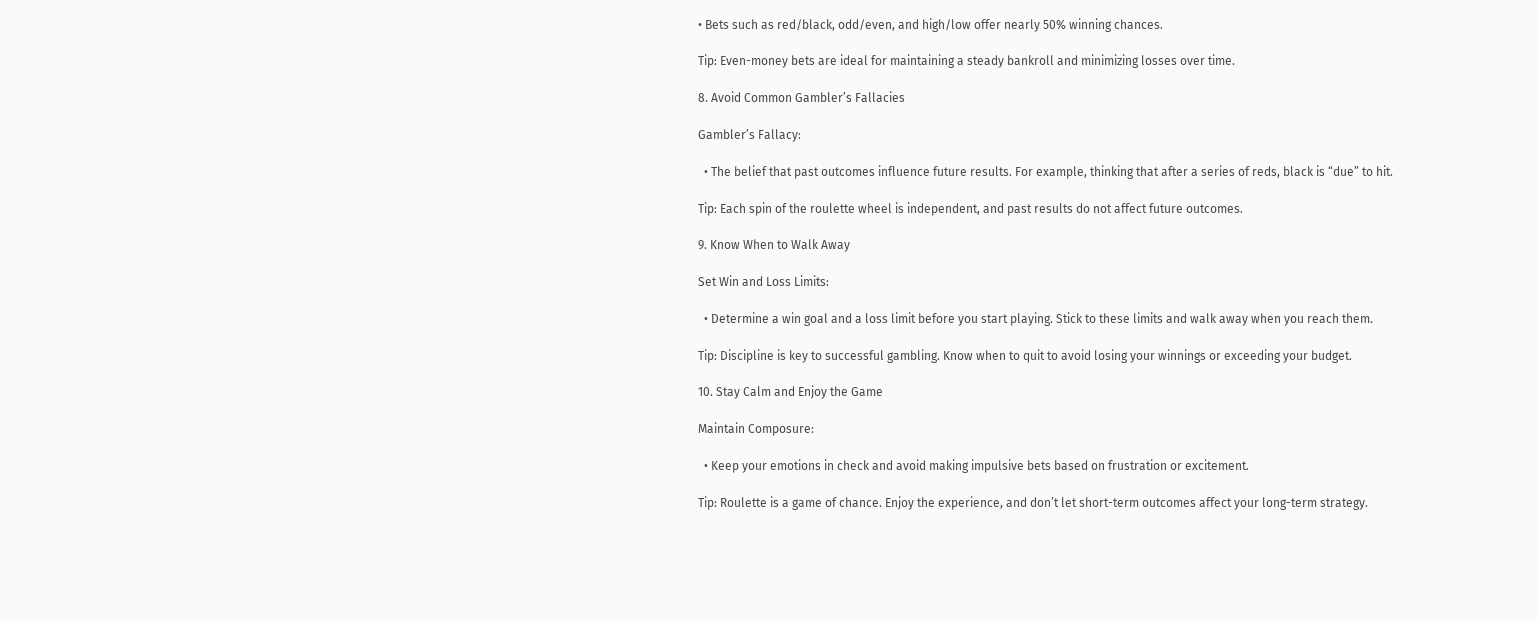• Bets such as red/black, odd/even, and high/low offer nearly 50% winning chances.

Tip: Even-money bets are ideal for maintaining a steady bankroll and minimizing losses over time.

8. Avoid Common Gambler’s Fallacies

Gambler’s Fallacy:

  • The belief that past outcomes influence future results. For example, thinking that after a series of reds, black is “due” to hit.

Tip: Each spin of the roulette wheel is independent, and past results do not affect future outcomes.

9. Know When to Walk Away

Set Win and Loss Limits:

  • Determine a win goal and a loss limit before you start playing. Stick to these limits and walk away when you reach them.

Tip: Discipline is key to successful gambling. Know when to quit to avoid losing your winnings or exceeding your budget.

10. Stay Calm and Enjoy the Game

Maintain Composure:

  • Keep your emotions in check and avoid making impulsive bets based on frustration or excitement.

Tip: Roulette is a game of chance. Enjoy the experience, and don’t let short-term outcomes affect your long-term strategy.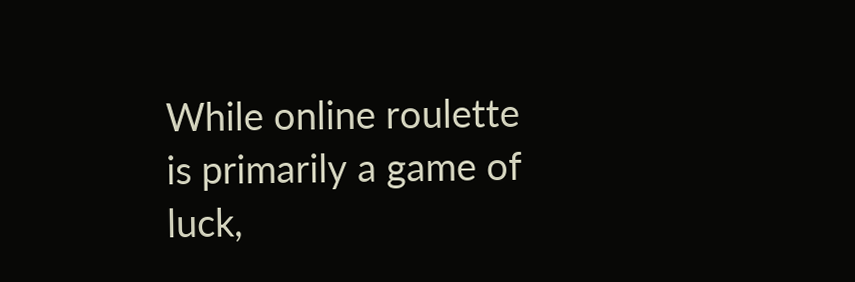While online roulette is primarily a game of luck,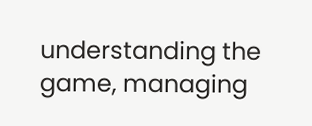understanding the game, managing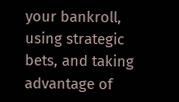your bankroll, using strategic bets, and taking advantage of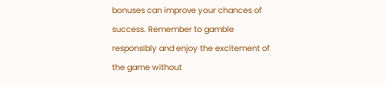bonuses can improve your chances of success. Remember to gamble responsibly and enjoy the excitement of the game without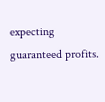expecting guaranteed profits.